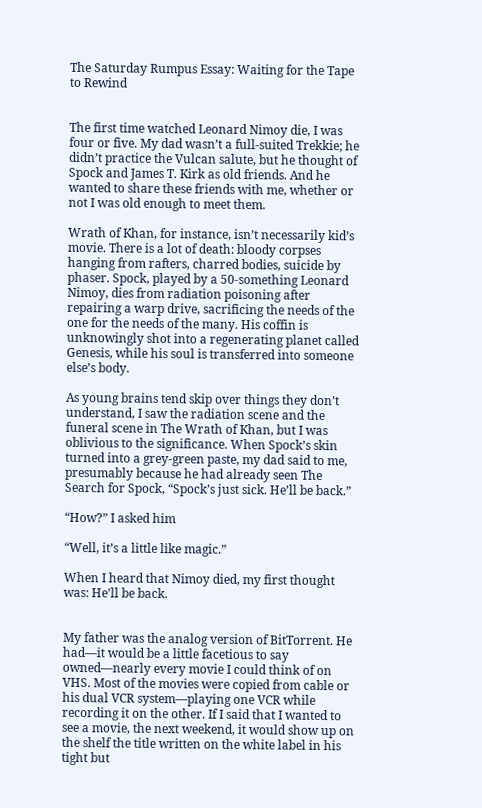The Saturday Rumpus Essay: Waiting for the Tape to Rewind


The first time watched Leonard Nimoy die, I was four or five. My dad wasn’t a full-suited Trekkie; he didn’t practice the Vulcan salute, but he thought of Spock and James T. Kirk as old friends. And he wanted to share these friends with me, whether or not I was old enough to meet them.

Wrath of Khan, for instance, isn’t necessarily kid’s movie. There is a lot of death: bloody corpses hanging from rafters, charred bodies, suicide by phaser. Spock, played by a 50-something Leonard Nimoy, dies from radiation poisoning after repairing a warp drive, sacrificing the needs of the one for the needs of the many. His coffin is unknowingly shot into a regenerating planet called Genesis, while his soul is transferred into someone else’s body.

As young brains tend skip over things they don’t understand, I saw the radiation scene and the funeral scene in The Wrath of Khan, but I was oblivious to the significance. When Spock’s skin turned into a grey-green paste, my dad said to me, presumably because he had already seen The Search for Spock, “Spock’s just sick. He’ll be back.”

“How?” I asked him

“Well, it’s a little like magic.”

When I heard that Nimoy died, my first thought was: He’ll be back.


My father was the analog version of BitTorrent. He had—it would be a little facetious to say owned—nearly every movie I could think of on VHS. Most of the movies were copied from cable or his dual VCR system—playing one VCR while recording it on the other. If I said that I wanted to see a movie, the next weekend, it would show up on the shelf the title written on the white label in his tight but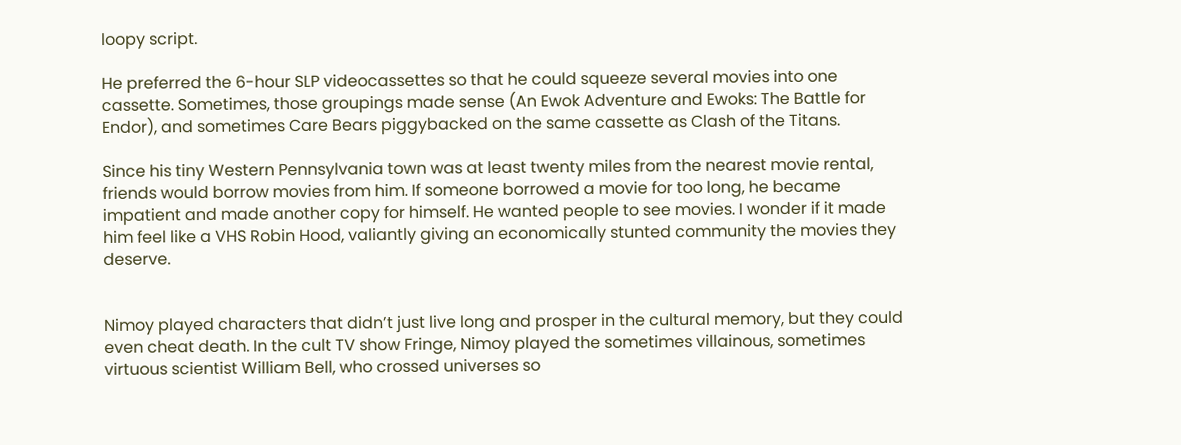loopy script.

He preferred the 6-hour SLP videocassettes so that he could squeeze several movies into one cassette. Sometimes, those groupings made sense (An Ewok Adventure and Ewoks: The Battle for Endor), and sometimes Care Bears piggybacked on the same cassette as Clash of the Titans.

Since his tiny Western Pennsylvania town was at least twenty miles from the nearest movie rental, friends would borrow movies from him. If someone borrowed a movie for too long, he became impatient and made another copy for himself. He wanted people to see movies. I wonder if it made him feel like a VHS Robin Hood, valiantly giving an economically stunted community the movies they deserve.


Nimoy played characters that didn’t just live long and prosper in the cultural memory, but they could even cheat death. In the cult TV show Fringe, Nimoy played the sometimes villainous, sometimes virtuous scientist William Bell, who crossed universes so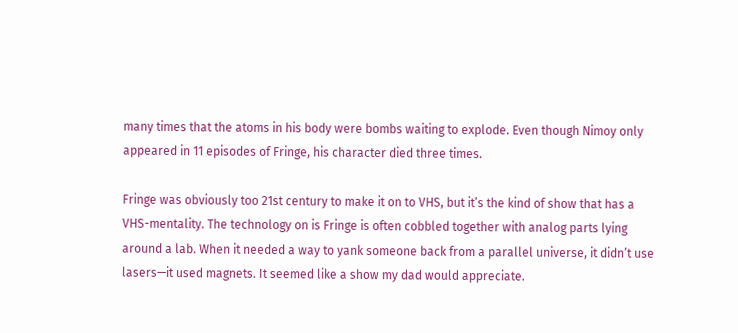many times that the atoms in his body were bombs waiting to explode. Even though Nimoy only appeared in 11 episodes of Fringe, his character died three times.

Fringe was obviously too 21st century to make it on to VHS, but it’s the kind of show that has a VHS-mentality. The technology on is Fringe is often cobbled together with analog parts lying around a lab. When it needed a way to yank someone back from a parallel universe, it didn’t use lasers—it used magnets. It seemed like a show my dad would appreciate.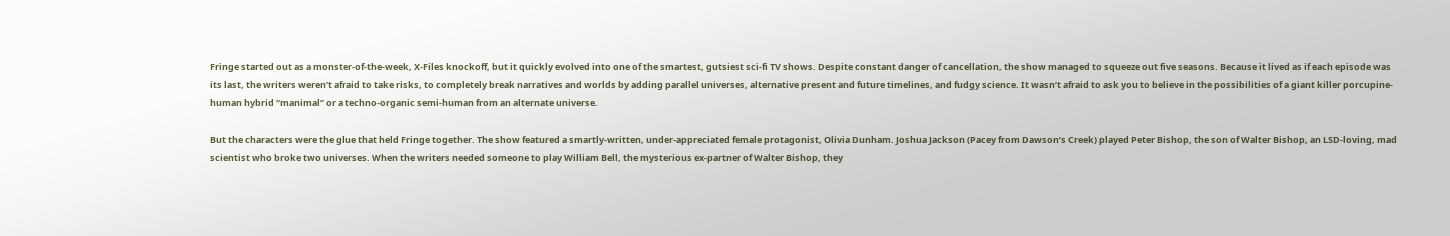Fringe started out as a monster-of-the-week, X-Files knockoff, but it quickly evolved into one of the smartest, gutsiest sci-fi TV shows. Despite constant danger of cancellation, the show managed to squeeze out five seasons. Because it lived as if each episode was its last, the writers weren’t afraid to take risks, to completely break narratives and worlds by adding parallel universes, alternative present and future timelines, and fudgy science. It wasn’t afraid to ask you to believe in the possibilities of a giant killer porcupine-human hybrid “manimal” or a techno-organic semi-human from an alternate universe.

But the characters were the glue that held Fringe together. The show featured a smartly-written, under-appreciated female protagonist, Olivia Dunham. Joshua Jackson (Pacey from Dawson’s Creek) played Peter Bishop, the son of Walter Bishop, an LSD-loving, mad scientist who broke two universes. When the writers needed someone to play William Bell, the mysterious ex-partner of Walter Bishop, they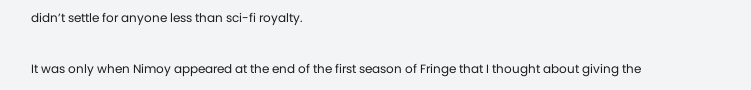didn’t settle for anyone less than sci-fi royalty.

It was only when Nimoy appeared at the end of the first season of Fringe that I thought about giving the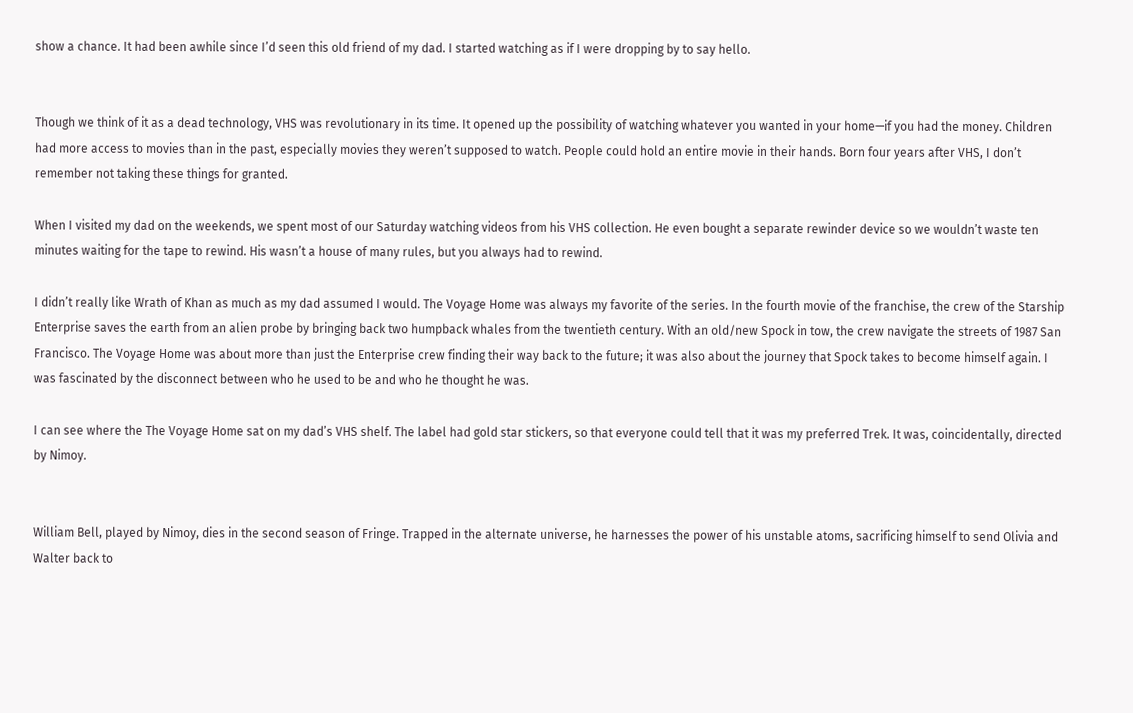show a chance. It had been awhile since I’d seen this old friend of my dad. I started watching as if I were dropping by to say hello.


Though we think of it as a dead technology, VHS was revolutionary in its time. It opened up the possibility of watching whatever you wanted in your home—if you had the money. Children had more access to movies than in the past, especially movies they weren’t supposed to watch. People could hold an entire movie in their hands. Born four years after VHS, I don’t remember not taking these things for granted.

When I visited my dad on the weekends, we spent most of our Saturday watching videos from his VHS collection. He even bought a separate rewinder device so we wouldn’t waste ten minutes waiting for the tape to rewind. His wasn’t a house of many rules, but you always had to rewind.

I didn’t really like Wrath of Khan as much as my dad assumed I would. The Voyage Home was always my favorite of the series. In the fourth movie of the franchise, the crew of the Starship Enterprise saves the earth from an alien probe by bringing back two humpback whales from the twentieth century. With an old/new Spock in tow, the crew navigate the streets of 1987 San Francisco. The Voyage Home was about more than just the Enterprise crew finding their way back to the future; it was also about the journey that Spock takes to become himself again. I was fascinated by the disconnect between who he used to be and who he thought he was.

I can see where the The Voyage Home sat on my dad’s VHS shelf. The label had gold star stickers, so that everyone could tell that it was my preferred Trek. It was, coincidentally, directed by Nimoy.


William Bell, played by Nimoy, dies in the second season of Fringe. Trapped in the alternate universe, he harnesses the power of his unstable atoms, sacrificing himself to send Olivia and Walter back to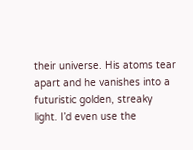their universe. His atoms tear apart and he vanishes into a futuristic golden, streaky light. I’d even use the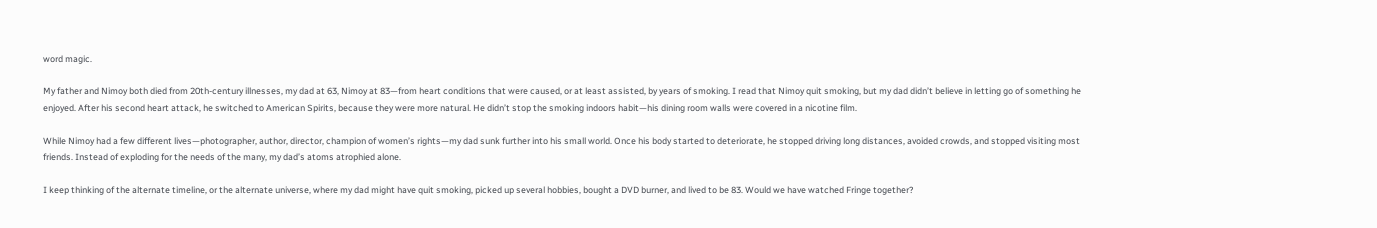word magic.

My father and Nimoy both died from 20th-century illnesses, my dad at 63, Nimoy at 83—from heart conditions that were caused, or at least assisted, by years of smoking. I read that Nimoy quit smoking, but my dad didn’t believe in letting go of something he enjoyed. After his second heart attack, he switched to American Spirits, because they were more natural. He didn’t stop the smoking indoors habit—his dining room walls were covered in a nicotine film.

While Nimoy had a few different lives—photographer, author, director, champion of women’s rights—my dad sunk further into his small world. Once his body started to deteriorate, he stopped driving long distances, avoided crowds, and stopped visiting most friends. Instead of exploding for the needs of the many, my dad’s atoms atrophied alone.

I keep thinking of the alternate timeline, or the alternate universe, where my dad might have quit smoking, picked up several hobbies, bought a DVD burner, and lived to be 83. Would we have watched Fringe together?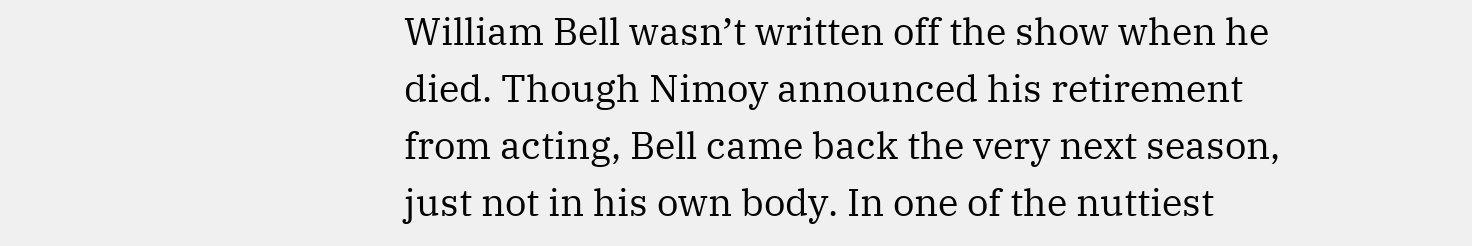William Bell wasn’t written off the show when he died. Though Nimoy announced his retirement from acting, Bell came back the very next season, just not in his own body. In one of the nuttiest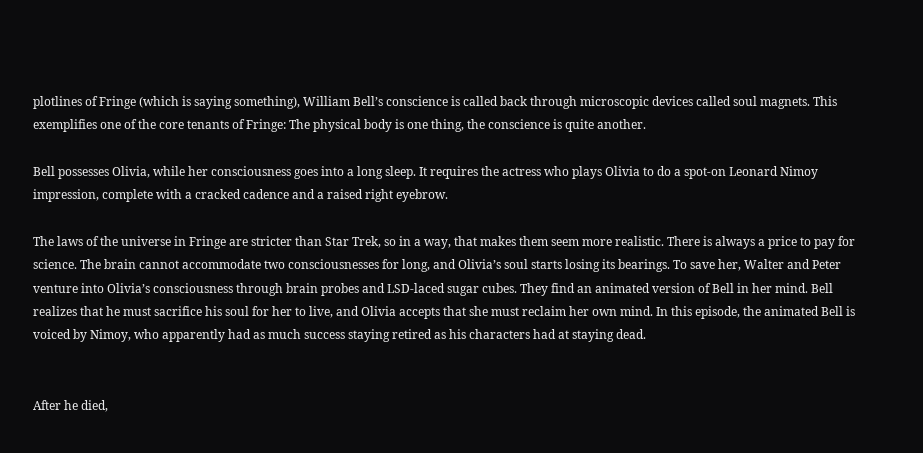plotlines of Fringe (which is saying something), William Bell’s conscience is called back through microscopic devices called soul magnets. This exemplifies one of the core tenants of Fringe: The physical body is one thing, the conscience is quite another.

Bell possesses Olivia, while her consciousness goes into a long sleep. It requires the actress who plays Olivia to do a spot-on Leonard Nimoy impression, complete with a cracked cadence and a raised right eyebrow.

The laws of the universe in Fringe are stricter than Star Trek, so in a way, that makes them seem more realistic. There is always a price to pay for science. The brain cannot accommodate two consciousnesses for long, and Olivia’s soul starts losing its bearings. To save her, Walter and Peter venture into Olivia’s consciousness through brain probes and LSD-laced sugar cubes. They find an animated version of Bell in her mind. Bell realizes that he must sacrifice his soul for her to live, and Olivia accepts that she must reclaim her own mind. In this episode, the animated Bell is voiced by Nimoy, who apparently had as much success staying retired as his characters had at staying dead.


After he died,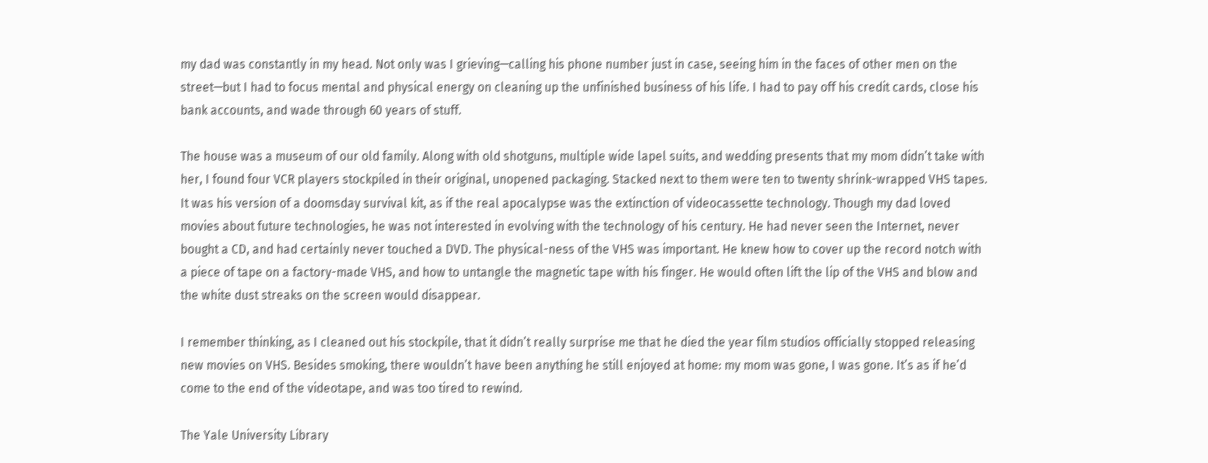my dad was constantly in my head. Not only was I grieving—calling his phone number just in case, seeing him in the faces of other men on the street—but I had to focus mental and physical energy on cleaning up the unfinished business of his life. I had to pay off his credit cards, close his bank accounts, and wade through 60 years of stuff.

The house was a museum of our old family. Along with old shotguns, multiple wide lapel suits, and wedding presents that my mom didn’t take with her, I found four VCR players stockpiled in their original, unopened packaging. Stacked next to them were ten to twenty shrink-wrapped VHS tapes. It was his version of a doomsday survival kit, as if the real apocalypse was the extinction of videocassette technology. Though my dad loved movies about future technologies, he was not interested in evolving with the technology of his century. He had never seen the Internet, never bought a CD, and had certainly never touched a DVD. The physical-ness of the VHS was important. He knew how to cover up the record notch with a piece of tape on a factory-made VHS, and how to untangle the magnetic tape with his finger. He would often lift the lip of the VHS and blow and the white dust streaks on the screen would disappear.

I remember thinking, as I cleaned out his stockpile, that it didn’t really surprise me that he died the year film studios officially stopped releasing new movies on VHS. Besides smoking, there wouldn’t have been anything he still enjoyed at home: my mom was gone, I was gone. It’s as if he’d come to the end of the videotape, and was too tired to rewind.

The Yale University Library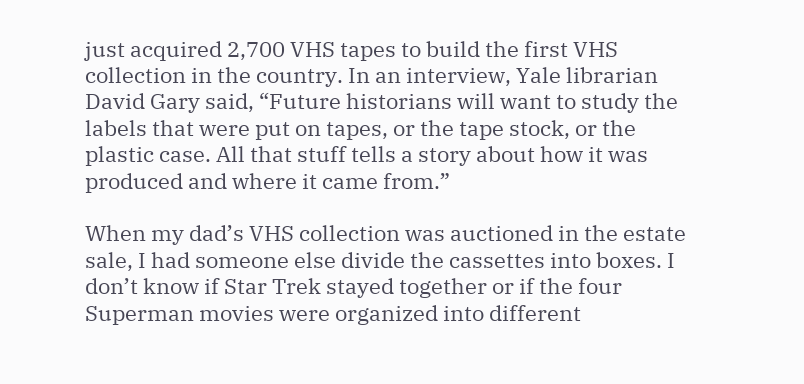just acquired 2,700 VHS tapes to build the first VHS collection in the country. In an interview, Yale librarian David Gary said, “Future historians will want to study the labels that were put on tapes, or the tape stock, or the plastic case. All that stuff tells a story about how it was produced and where it came from.”

When my dad’s VHS collection was auctioned in the estate sale, I had someone else divide the cassettes into boxes. I don’t know if Star Trek stayed together or if the four Superman movies were organized into different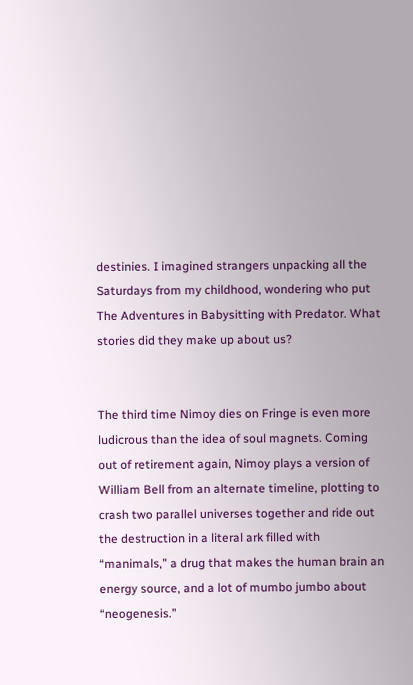destinies. I imagined strangers unpacking all the Saturdays from my childhood, wondering who put The Adventures in Babysitting with Predator. What stories did they make up about us?


The third time Nimoy dies on Fringe is even more ludicrous than the idea of soul magnets. Coming out of retirement again, Nimoy plays a version of William Bell from an alternate timeline, plotting to crash two parallel universes together and ride out the destruction in a literal ark filled with “manimals,” a drug that makes the human brain an energy source, and a lot of mumbo jumbo about “neogenesis.”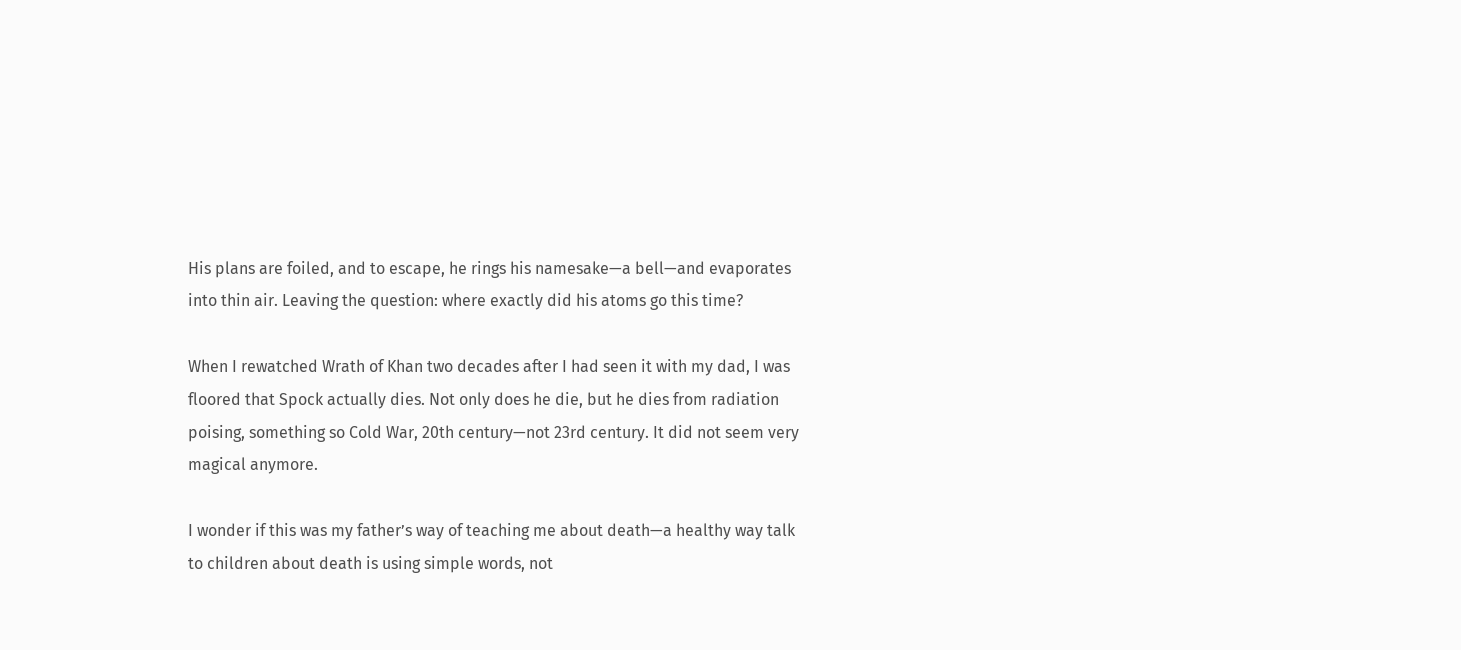His plans are foiled, and to escape, he rings his namesake—a bell—and evaporates into thin air. Leaving the question: where exactly did his atoms go this time?

When I rewatched Wrath of Khan two decades after I had seen it with my dad, I was floored that Spock actually dies. Not only does he die, but he dies from radiation poising, something so Cold War, 20th century—not 23rd century. It did not seem very magical anymore.

I wonder if this was my father’s way of teaching me about death—a healthy way talk to children about death is using simple words, not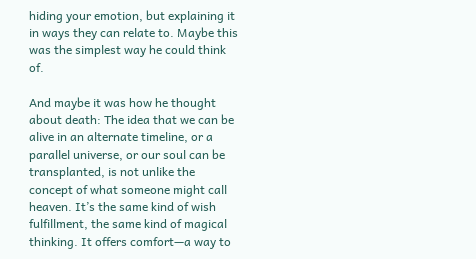hiding your emotion, but explaining it in ways they can relate to. Maybe this was the simplest way he could think of.

And maybe it was how he thought about death: The idea that we can be alive in an alternate timeline, or a parallel universe, or our soul can be transplanted, is not unlike the concept of what someone might call heaven. It’s the same kind of wish fulfillment, the same kind of magical thinking. It offers comfort—a way to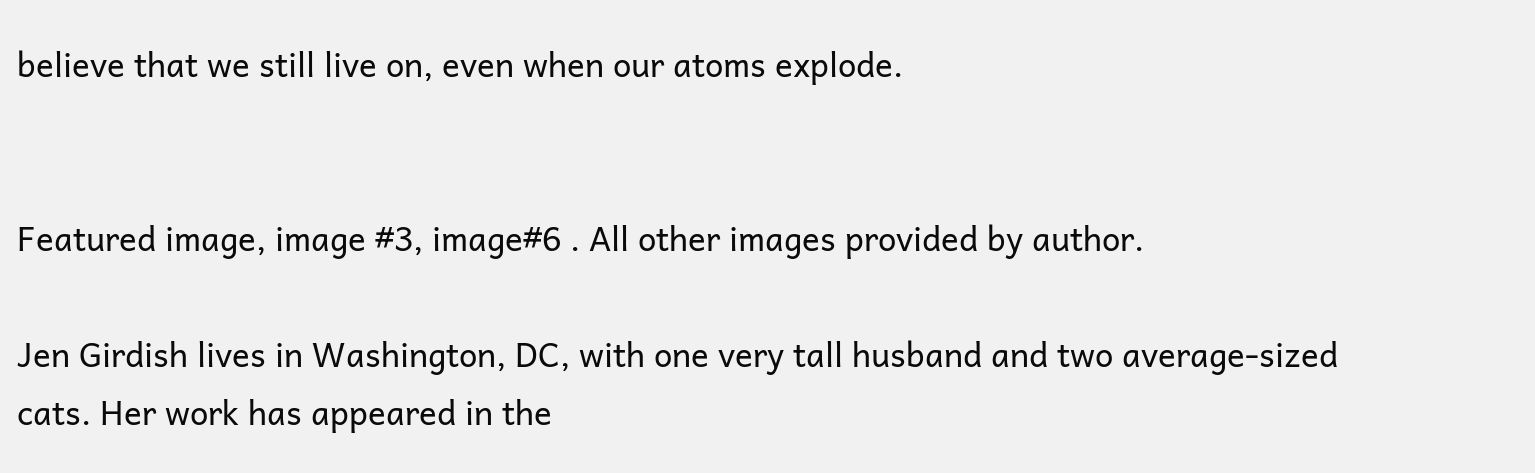believe that we still live on, even when our atoms explode.


Featured image, image #3, image#6 . All other images provided by author.

Jen Girdish lives in Washington, DC, with one very tall husband and two average-sized cats. Her work has appeared in the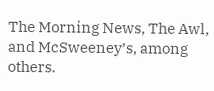The Morning News, The Awl, and McSweeney’s, among others.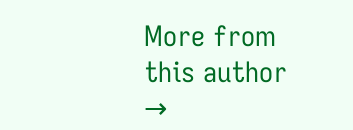More from this author →